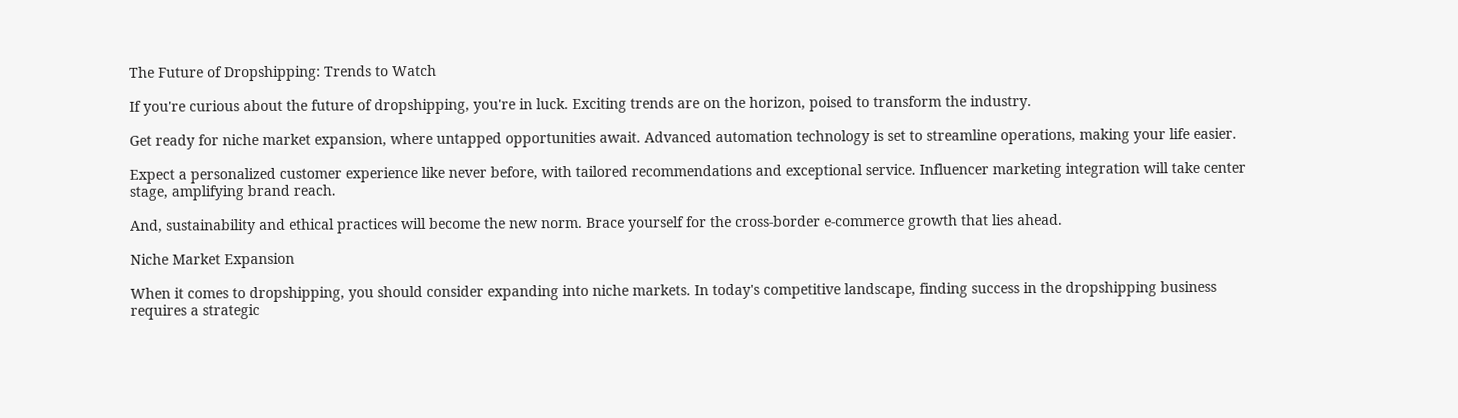The Future of Dropshipping: Trends to Watch

If you're curious about the future of dropshipping, you're in luck. Exciting trends are on the horizon, poised to transform the industry.

Get ready for niche market expansion, where untapped opportunities await. Advanced automation technology is set to streamline operations, making your life easier.

Expect a personalized customer experience like never before, with tailored recommendations and exceptional service. Influencer marketing integration will take center stage, amplifying brand reach.

And, sustainability and ethical practices will become the new norm. Brace yourself for the cross-border e-commerce growth that lies ahead.

Niche Market Expansion

When it comes to dropshipping, you should consider expanding into niche markets. In today's competitive landscape, finding success in the dropshipping business requires a strategic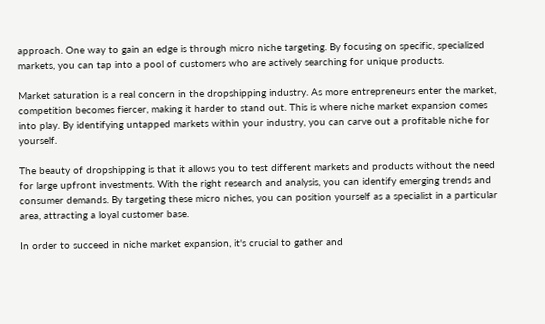approach. One way to gain an edge is through micro niche targeting. By focusing on specific, specialized markets, you can tap into a pool of customers who are actively searching for unique products.

Market saturation is a real concern in the dropshipping industry. As more entrepreneurs enter the market, competition becomes fiercer, making it harder to stand out. This is where niche market expansion comes into play. By identifying untapped markets within your industry, you can carve out a profitable niche for yourself.

The beauty of dropshipping is that it allows you to test different markets and products without the need for large upfront investments. With the right research and analysis, you can identify emerging trends and consumer demands. By targeting these micro niches, you can position yourself as a specialist in a particular area, attracting a loyal customer base.

In order to succeed in niche market expansion, it's crucial to gather and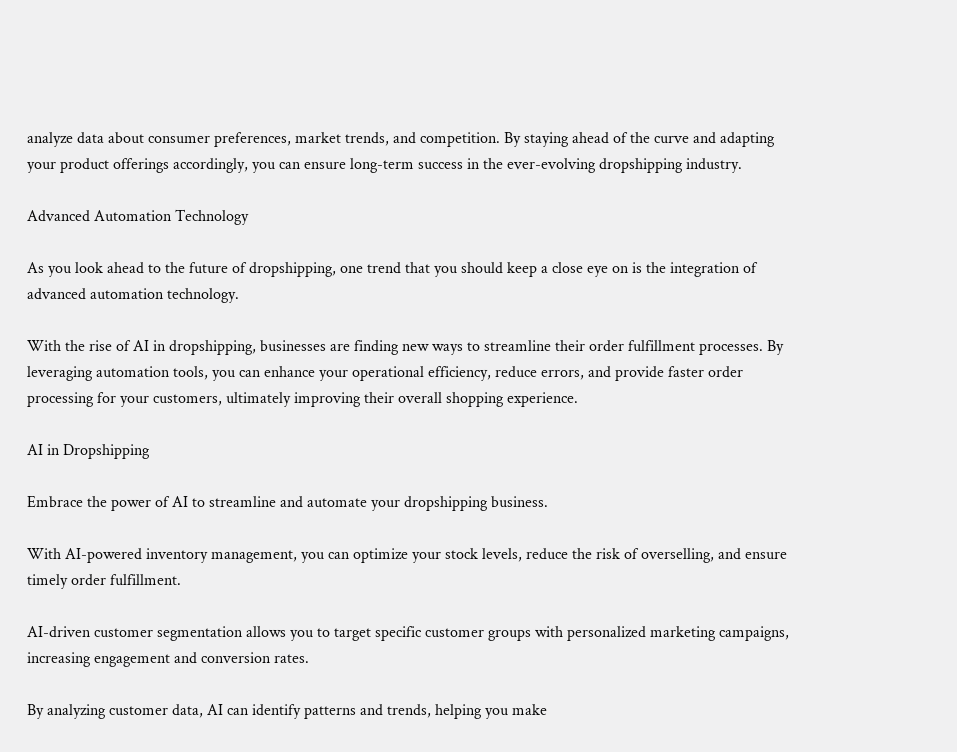analyze data about consumer preferences, market trends, and competition. By staying ahead of the curve and adapting your product offerings accordingly, you can ensure long-term success in the ever-evolving dropshipping industry.

Advanced Automation Technology

As you look ahead to the future of dropshipping, one trend that you should keep a close eye on is the integration of advanced automation technology.

With the rise of AI in dropshipping, businesses are finding new ways to streamline their order fulfillment processes. By leveraging automation tools, you can enhance your operational efficiency, reduce errors, and provide faster order processing for your customers, ultimately improving their overall shopping experience.

AI in Dropshipping

Embrace the power of AI to streamline and automate your dropshipping business.

With AI-powered inventory management, you can optimize your stock levels, reduce the risk of overselling, and ensure timely order fulfillment.

AI-driven customer segmentation allows you to target specific customer groups with personalized marketing campaigns, increasing engagement and conversion rates.

By analyzing customer data, AI can identify patterns and trends, helping you make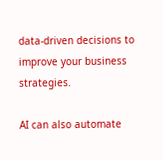data-driven decisions to improve your business strategies.

AI can also automate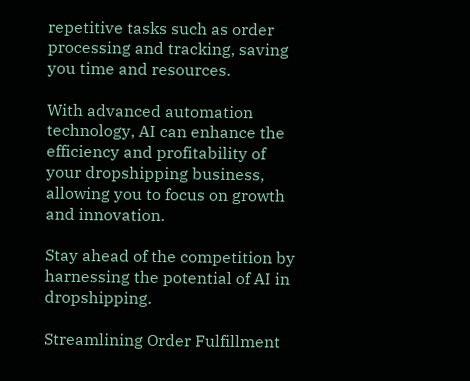repetitive tasks such as order processing and tracking, saving you time and resources.

With advanced automation technology, AI can enhance the efficiency and profitability of your dropshipping business, allowing you to focus on growth and innovation.

Stay ahead of the competition by harnessing the potential of AI in dropshipping.

Streamlining Order Fulfillment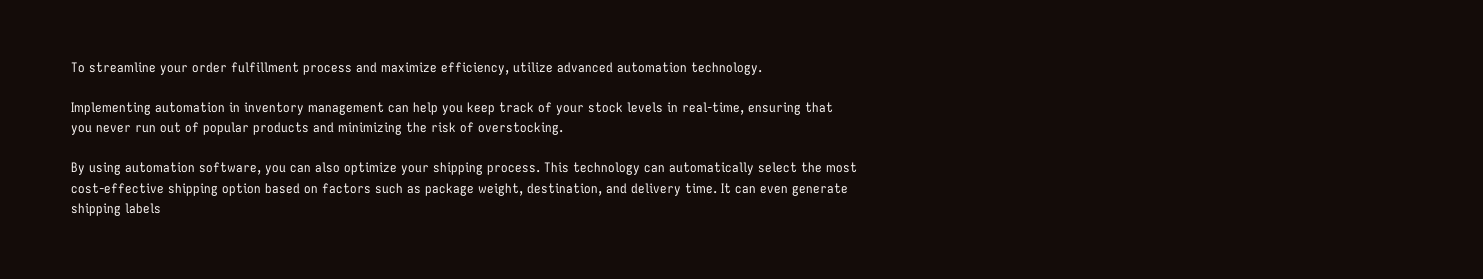To streamline your order fulfillment process and maximize efficiency, utilize advanced automation technology.

Implementing automation in inventory management can help you keep track of your stock levels in real-time, ensuring that you never run out of popular products and minimizing the risk of overstocking.

By using automation software, you can also optimize your shipping process. This technology can automatically select the most cost-effective shipping option based on factors such as package weight, destination, and delivery time. It can even generate shipping labels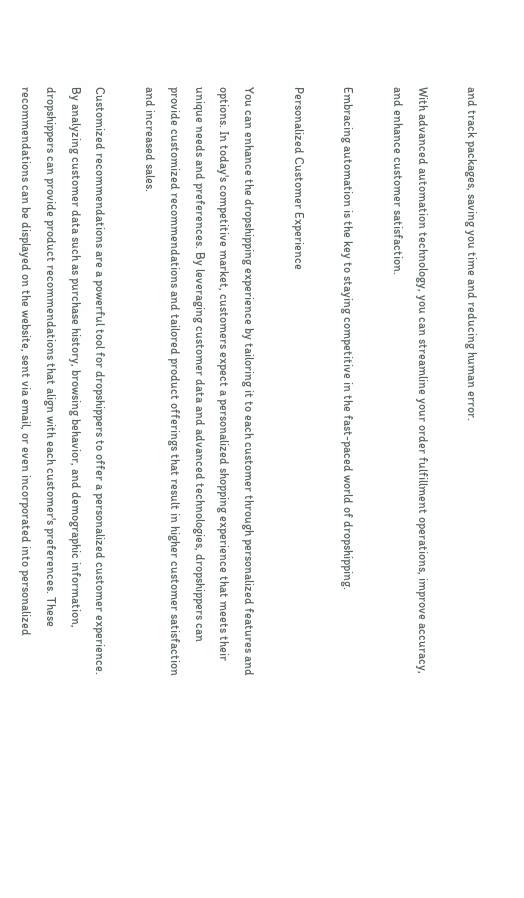and track packages, saving you time and reducing human error.

With advanced automation technology, you can streamline your order fulfillment operations, improve accuracy, and enhance customer satisfaction.

Embracing automation is the key to staying competitive in the fast-paced world of dropshipping.

Personalized Customer Experience

You can enhance the dropshipping experience by tailoring it to each customer through personalized features and options. In today's competitive market, customers expect a personalized shopping experience that meets their unique needs and preferences. By leveraging customer data and advanced technologies, dropshippers can provide customized recommendations and tailored product offerings that result in higher customer satisfaction and increased sales.

Customized recommendations are a powerful tool for dropshippers to offer a personalized customer experience. By analyzing customer data such as purchase history, browsing behavior, and demographic information, dropshippers can provide product recommendations that align with each customer's preferences. These recommendations can be displayed on the website, sent via email, or even incorporated into personalized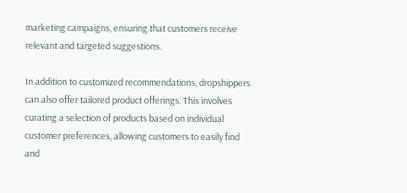marketing campaigns, ensuring that customers receive relevant and targeted suggestions.

In addition to customized recommendations, dropshippers can also offer tailored product offerings. This involves curating a selection of products based on individual customer preferences, allowing customers to easily find and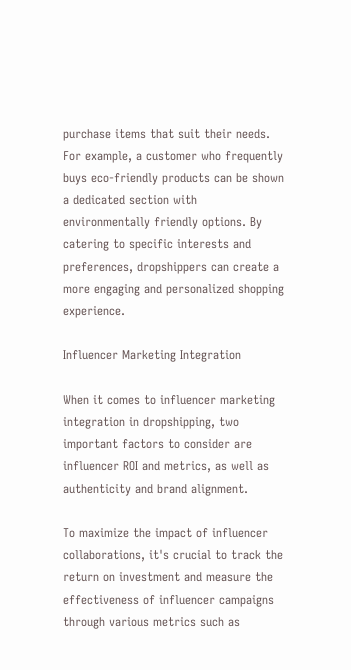purchase items that suit their needs. For example, a customer who frequently buys eco-friendly products can be shown a dedicated section with environmentally friendly options. By catering to specific interests and preferences, dropshippers can create a more engaging and personalized shopping experience.

Influencer Marketing Integration

When it comes to influencer marketing integration in dropshipping, two important factors to consider are influencer ROI and metrics, as well as authenticity and brand alignment.

To maximize the impact of influencer collaborations, it's crucial to track the return on investment and measure the effectiveness of influencer campaigns through various metrics such as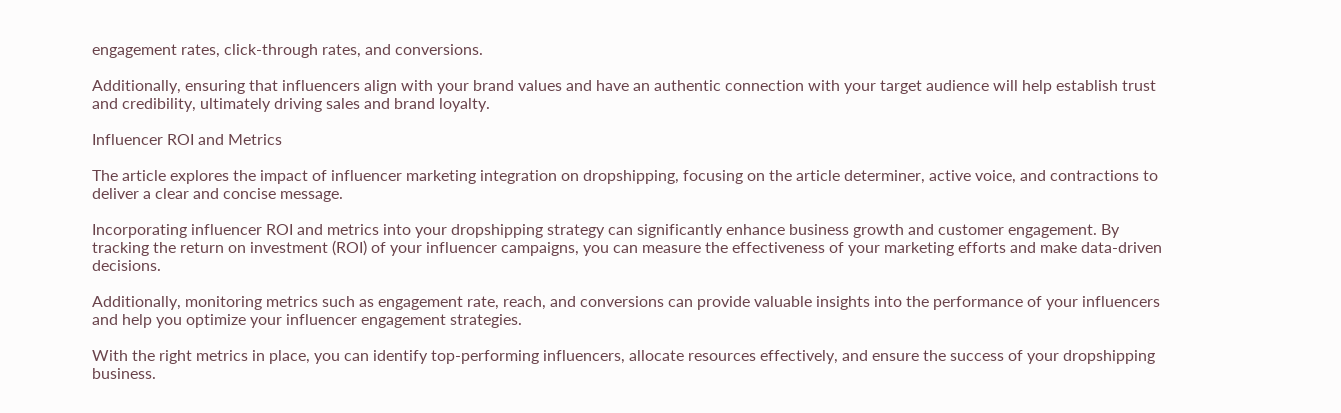engagement rates, click-through rates, and conversions.

Additionally, ensuring that influencers align with your brand values and have an authentic connection with your target audience will help establish trust and credibility, ultimately driving sales and brand loyalty.

Influencer ROI and Metrics

The article explores the impact of influencer marketing integration on dropshipping, focusing on the article determiner, active voice, and contractions to deliver a clear and concise message.

Incorporating influencer ROI and metrics into your dropshipping strategy can significantly enhance business growth and customer engagement. By tracking the return on investment (ROI) of your influencer campaigns, you can measure the effectiveness of your marketing efforts and make data-driven decisions.

Additionally, monitoring metrics such as engagement rate, reach, and conversions can provide valuable insights into the performance of your influencers and help you optimize your influencer engagement strategies.

With the right metrics in place, you can identify top-performing influencers, allocate resources effectively, and ensure the success of your dropshipping business.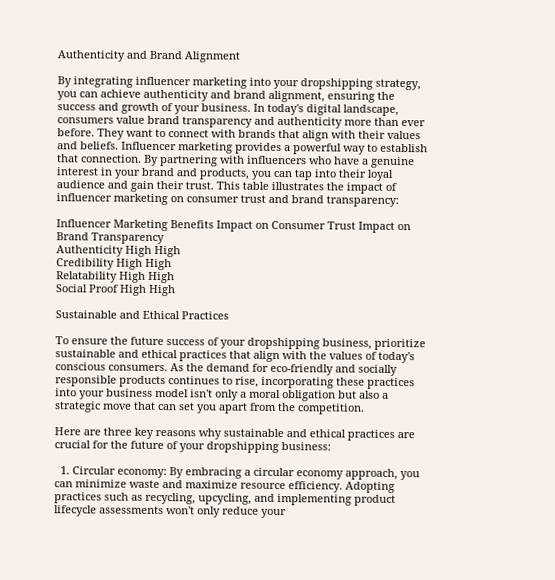Authenticity and Brand Alignment

By integrating influencer marketing into your dropshipping strategy, you can achieve authenticity and brand alignment, ensuring the success and growth of your business. In today's digital landscape, consumers value brand transparency and authenticity more than ever before. They want to connect with brands that align with their values and beliefs. Influencer marketing provides a powerful way to establish that connection. By partnering with influencers who have a genuine interest in your brand and products, you can tap into their loyal audience and gain their trust. This table illustrates the impact of influencer marketing on consumer trust and brand transparency:

Influencer Marketing Benefits Impact on Consumer Trust Impact on Brand Transparency
Authenticity High High
Credibility High High
Relatability High High
Social Proof High High

Sustainable and Ethical Practices

To ensure the future success of your dropshipping business, prioritize sustainable and ethical practices that align with the values of today's conscious consumers. As the demand for eco-friendly and socially responsible products continues to rise, incorporating these practices into your business model isn't only a moral obligation but also a strategic move that can set you apart from the competition.

Here are three key reasons why sustainable and ethical practices are crucial for the future of your dropshipping business:

  1. Circular economy: By embracing a circular economy approach, you can minimize waste and maximize resource efficiency. Adopting practices such as recycling, upcycling, and implementing product lifecycle assessments won't only reduce your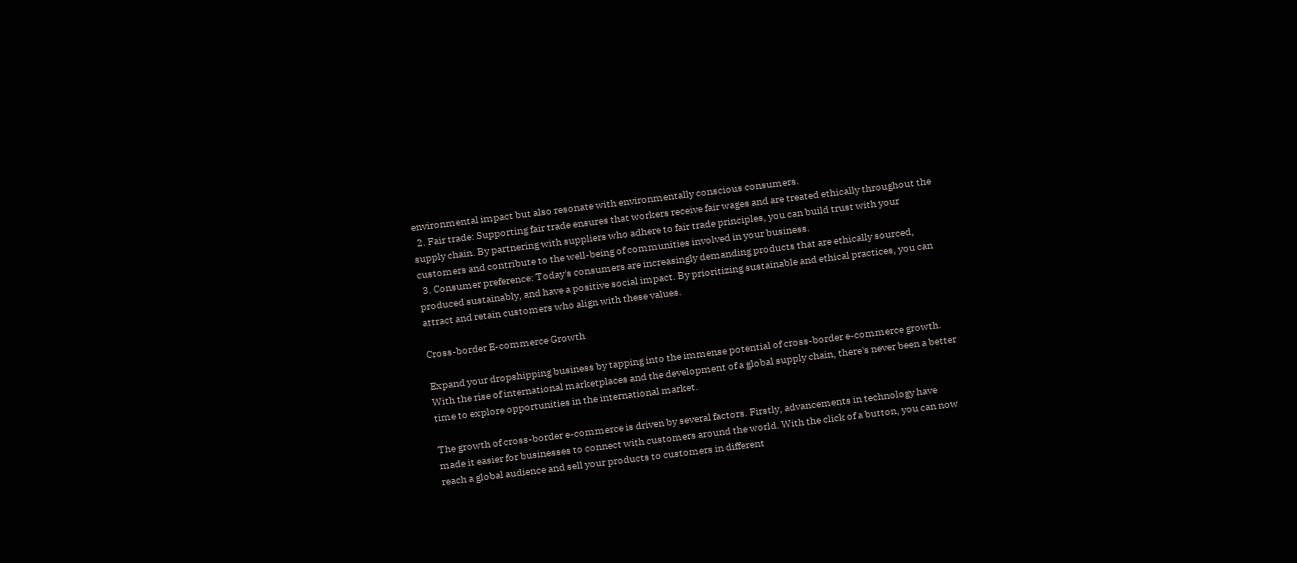environmental impact but also resonate with environmentally conscious consumers.
  2. Fair trade: Supporting fair trade ensures that workers receive fair wages and are treated ethically throughout the supply chain. By partnering with suppliers who adhere to fair trade principles, you can build trust with your customers and contribute to the well-being of communities involved in your business.
  3. Consumer preference: Today's consumers are increasingly demanding products that are ethically sourced, produced sustainably, and have a positive social impact. By prioritizing sustainable and ethical practices, you can attract and retain customers who align with these values.

Cross-border E-commerce Growth

Expand your dropshipping business by tapping into the immense potential of cross-border e-commerce growth. With the rise of international marketplaces and the development of a global supply chain, there's never been a better time to explore opportunities in the international market.

The growth of cross-border e-commerce is driven by several factors. Firstly, advancements in technology have made it easier for businesses to connect with customers around the world. With the click of a button, you can now reach a global audience and sell your products to customers in different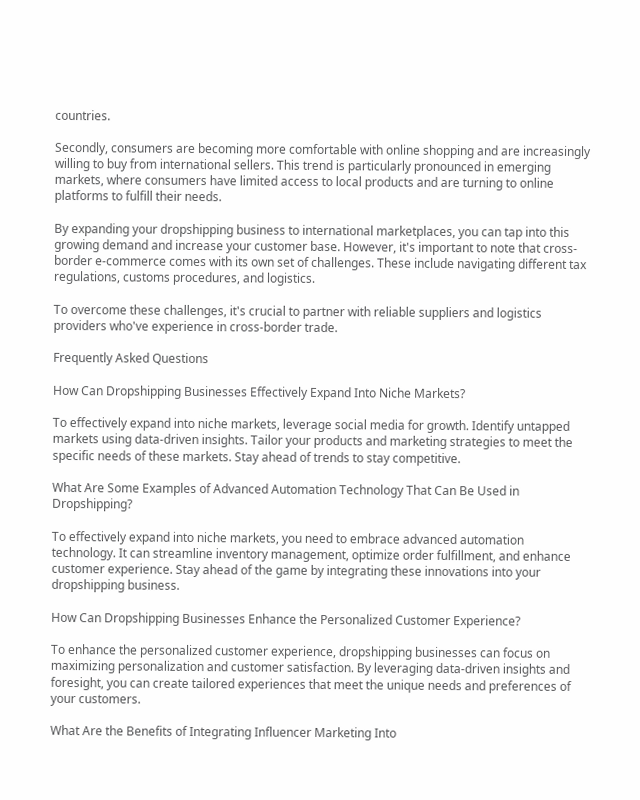countries.

Secondly, consumers are becoming more comfortable with online shopping and are increasingly willing to buy from international sellers. This trend is particularly pronounced in emerging markets, where consumers have limited access to local products and are turning to online platforms to fulfill their needs.

By expanding your dropshipping business to international marketplaces, you can tap into this growing demand and increase your customer base. However, it's important to note that cross-border e-commerce comes with its own set of challenges. These include navigating different tax regulations, customs procedures, and logistics.

To overcome these challenges, it's crucial to partner with reliable suppliers and logistics providers who've experience in cross-border trade.

Frequently Asked Questions

How Can Dropshipping Businesses Effectively Expand Into Niche Markets?

To effectively expand into niche markets, leverage social media for growth. Identify untapped markets using data-driven insights. Tailor your products and marketing strategies to meet the specific needs of these markets. Stay ahead of trends to stay competitive.

What Are Some Examples of Advanced Automation Technology That Can Be Used in Dropshipping?

To effectively expand into niche markets, you need to embrace advanced automation technology. It can streamline inventory management, optimize order fulfillment, and enhance customer experience. Stay ahead of the game by integrating these innovations into your dropshipping business.

How Can Dropshipping Businesses Enhance the Personalized Customer Experience?

To enhance the personalized customer experience, dropshipping businesses can focus on maximizing personalization and customer satisfaction. By leveraging data-driven insights and foresight, you can create tailored experiences that meet the unique needs and preferences of your customers.

What Are the Benefits of Integrating Influencer Marketing Into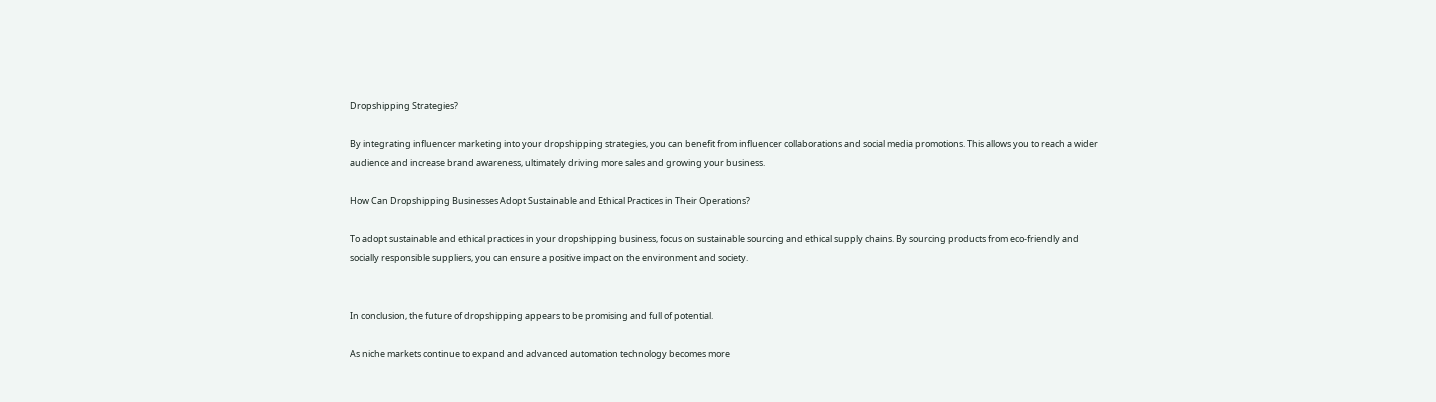Dropshipping Strategies?

By integrating influencer marketing into your dropshipping strategies, you can benefit from influencer collaborations and social media promotions. This allows you to reach a wider audience and increase brand awareness, ultimately driving more sales and growing your business.

How Can Dropshipping Businesses Adopt Sustainable and Ethical Practices in Their Operations?

To adopt sustainable and ethical practices in your dropshipping business, focus on sustainable sourcing and ethical supply chains. By sourcing products from eco-friendly and socially responsible suppliers, you can ensure a positive impact on the environment and society.


In conclusion, the future of dropshipping appears to be promising and full of potential.

As niche markets continue to expand and advanced automation technology becomes more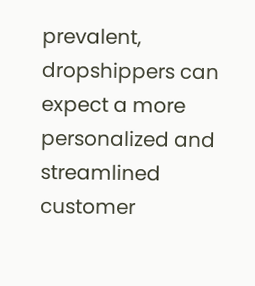prevalent, dropshippers can expect a more personalized and streamlined customer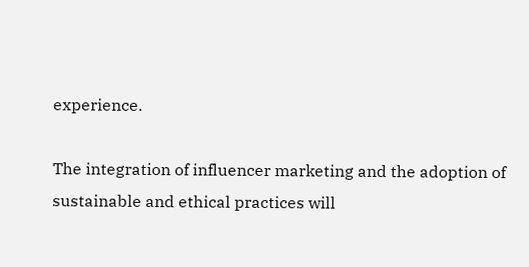experience.

The integration of influencer marketing and the adoption of sustainable and ethical practices will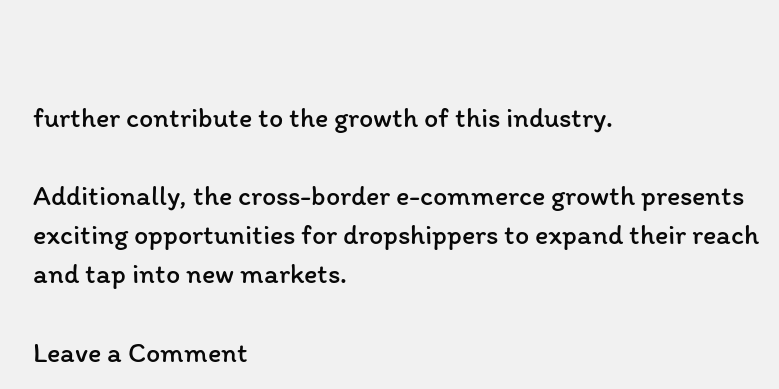further contribute to the growth of this industry.

Additionally, the cross-border e-commerce growth presents exciting opportunities for dropshippers to expand their reach and tap into new markets.

Leave a Comment